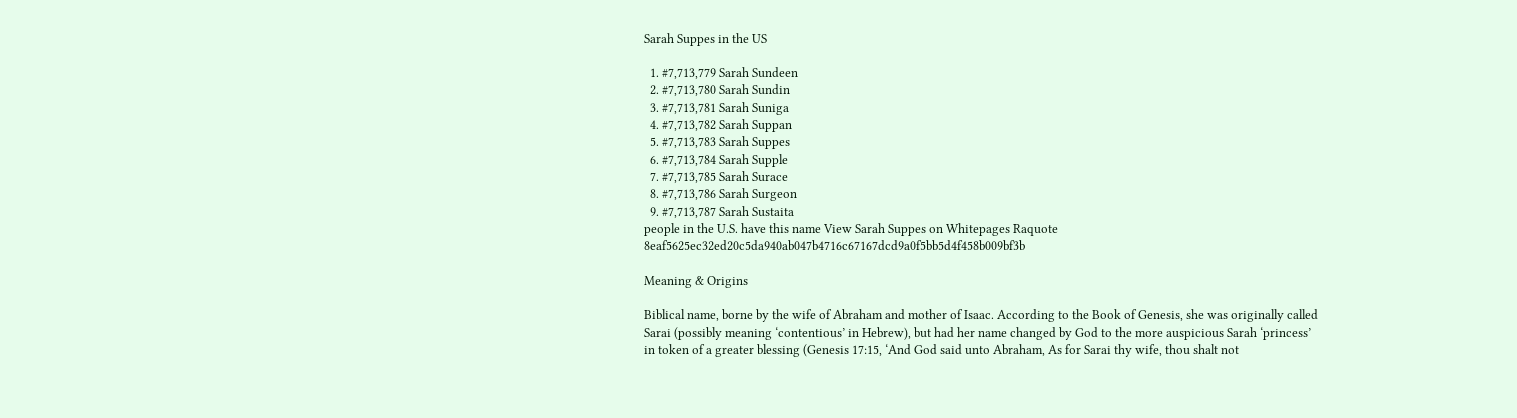Sarah Suppes in the US

  1. #7,713,779 Sarah Sundeen
  2. #7,713,780 Sarah Sundin
  3. #7,713,781 Sarah Suniga
  4. #7,713,782 Sarah Suppan
  5. #7,713,783 Sarah Suppes
  6. #7,713,784 Sarah Supple
  7. #7,713,785 Sarah Surace
  8. #7,713,786 Sarah Surgeon
  9. #7,713,787 Sarah Sustaita
people in the U.S. have this name View Sarah Suppes on Whitepages Raquote 8eaf5625ec32ed20c5da940ab047b4716c67167dcd9a0f5bb5d4f458b009bf3b

Meaning & Origins

Biblical name, borne by the wife of Abraham and mother of Isaac. According to the Book of Genesis, she was originally called Sarai (possibly meaning ‘contentious’ in Hebrew), but had her name changed by God to the more auspicious Sarah ‘princess’ in token of a greater blessing (Genesis 17:15, ‘And God said unto Abraham, As for Sarai thy wife, thou shalt not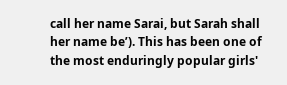call her name Sarai, but Sarah shall her name be’). This has been one of the most enduringly popular girls'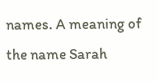names. A meaning of the name Sarah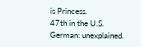is Princess.
47th in the U.S.
German: unexplained.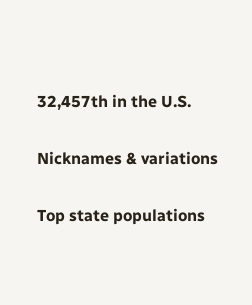32,457th in the U.S.

Nicknames & variations

Top state populations